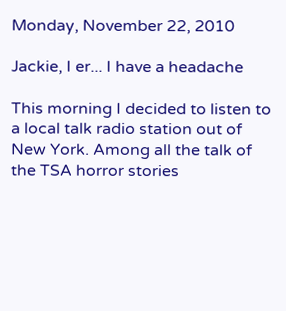Monday, November 22, 2010

Jackie, I er... I have a headache

This morning I decided to listen to a local talk radio station out of New York. Among all the talk of the TSA horror stories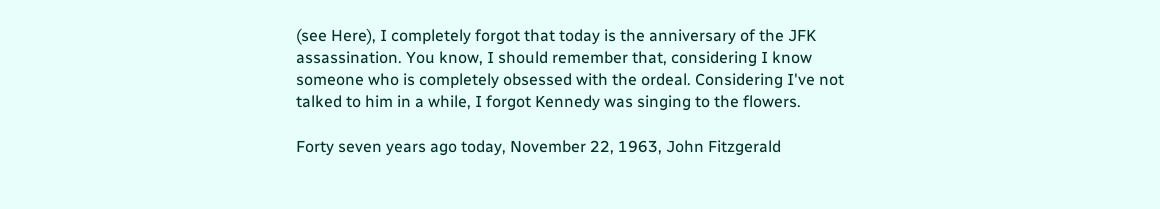(see Here), I completely forgot that today is the anniversary of the JFK assassination. You know, I should remember that, considering I know someone who is completely obsessed with the ordeal. Considering I've not talked to him in a while, I forgot Kennedy was singing to the flowers.

Forty seven years ago today, November 22, 1963, John Fitzgerald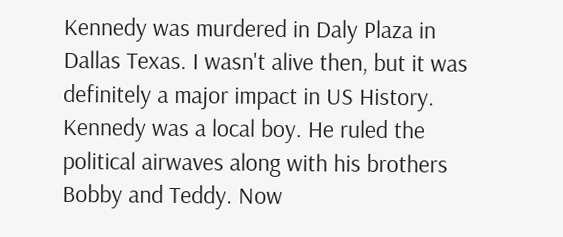Kennedy was murdered in Daly Plaza in Dallas Texas. I wasn't alive then, but it was definitely a major impact in US History. Kennedy was a local boy. He ruled the political airwaves along with his brothers Bobby and Teddy. Now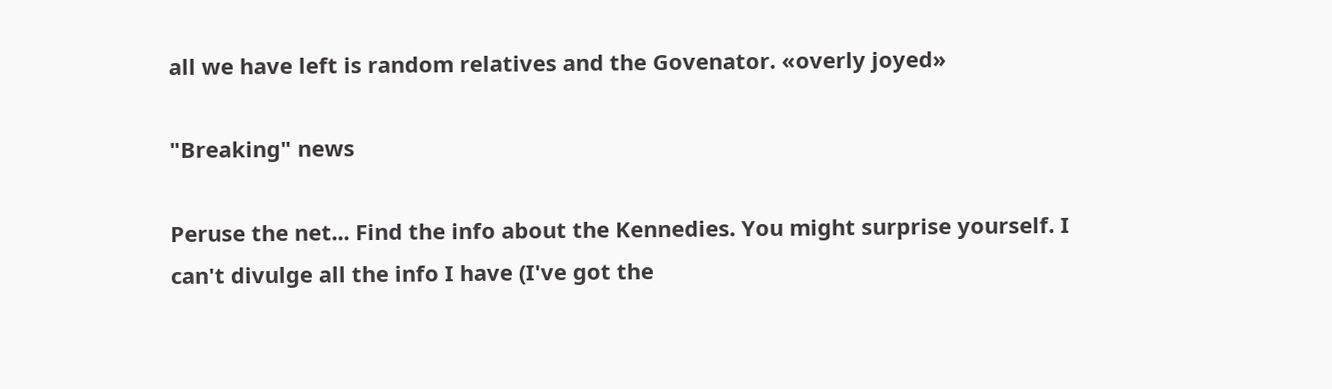all we have left is random relatives and the Govenator. «overly joyed»

"Breaking" news

Peruse the net... Find the info about the Kennedies. You might surprise yourself. I can't divulge all the info I have (I've got the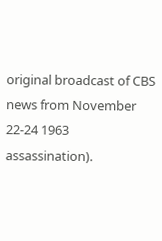original broadcast of CBS news from November 22-24 1963 assassination).